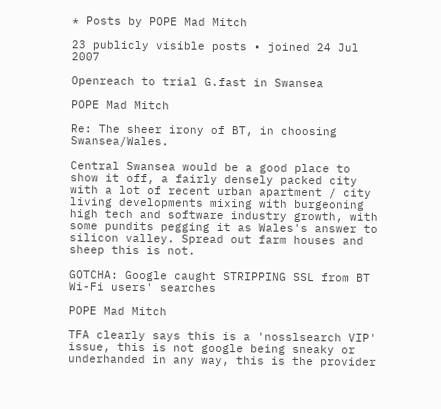* Posts by POPE Mad Mitch

23 publicly visible posts • joined 24 Jul 2007

Openreach to trial G.fast in Swansea

POPE Mad Mitch

Re: The sheer irony of BT, in choosing Swansea/Wales.

Central Swansea would be a good place to show it off, a fairly densely packed city with a lot of recent urban apartment / city living developments mixing with burgeoning high tech and software industry growth, with some pundits pegging it as Wales's answer to silicon valley. Spread out farm houses and sheep this is not.

GOTCHA: Google caught STRIPPING SSL from BT Wi-Fi users' searches

POPE Mad Mitch

TFA clearly says this is a 'nosslsearch VIP' issue, this is not google being sneaky or underhanded in any way, this is the provider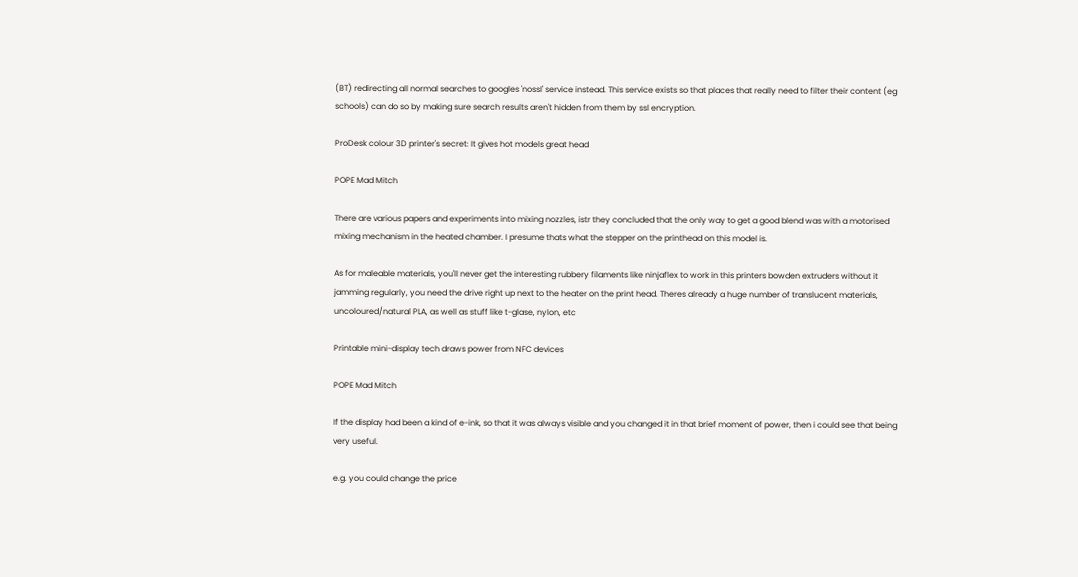(BT) redirecting all normal searches to googles 'nossl' service instead. This service exists so that places that really need to filter their content (eg schools) can do so by making sure search results aren't hidden from them by ssl encryption.

ProDesk colour 3D printer's secret: It gives hot models great head

POPE Mad Mitch

There are various papers and experiments into mixing nozzles, istr they concluded that the only way to get a good blend was with a motorised mixing mechanism in the heated chamber. I presume thats what the stepper on the printhead on this model is.

As for maleable materials, you'll never get the interesting rubbery filaments like ninjaflex to work in this printers bowden extruders without it jamming regularly, you need the drive right up next to the heater on the print head. Theres already a huge number of translucent materials, uncoloured/natural PLA, as well as stuff like t-glase, nylon, etc

Printable mini-display tech draws power from NFC devices

POPE Mad Mitch

If the display had been a kind of e-ink, so that it was always visible and you changed it in that brief moment of power, then i could see that being very useful.

e.g. you could change the price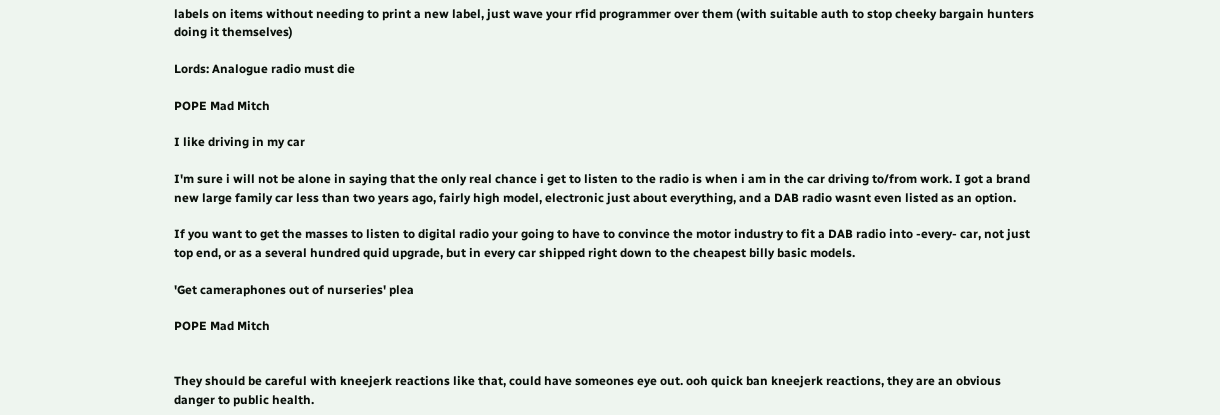labels on items without needing to print a new label, just wave your rfid programmer over them (with suitable auth to stop cheeky bargain hunters doing it themselves)

Lords: Analogue radio must die

POPE Mad Mitch

I like driving in my car

I'm sure i will not be alone in saying that the only real chance i get to listen to the radio is when i am in the car driving to/from work. I got a brand new large family car less than two years ago, fairly high model, electronic just about everything, and a DAB radio wasnt even listed as an option.

If you want to get the masses to listen to digital radio your going to have to convince the motor industry to fit a DAB radio into -every- car, not just top end, or as a several hundred quid upgrade, but in every car shipped right down to the cheapest billy basic models.

'Get cameraphones out of nurseries' plea

POPE Mad Mitch


They should be careful with kneejerk reactions like that, could have someones eye out. ooh quick ban kneejerk reactions, they are an obvious danger to public health.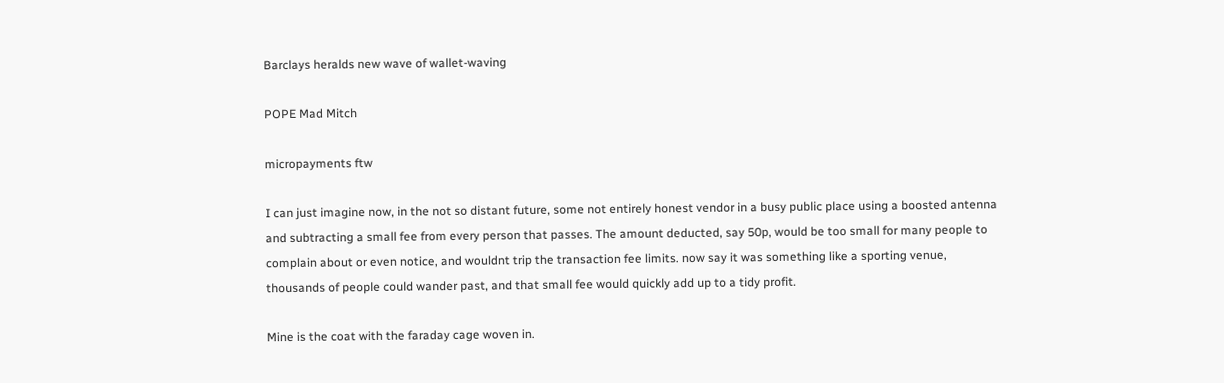Barclays heralds new wave of wallet-waving

POPE Mad Mitch

micropayments ftw

I can just imagine now, in the not so distant future, some not entirely honest vendor in a busy public place using a boosted antenna and subtracting a small fee from every person that passes. The amount deducted, say 50p, would be too small for many people to complain about or even notice, and wouldnt trip the transaction fee limits. now say it was something like a sporting venue, thousands of people could wander past, and that small fee would quickly add up to a tidy profit.

Mine is the coat with the faraday cage woven in.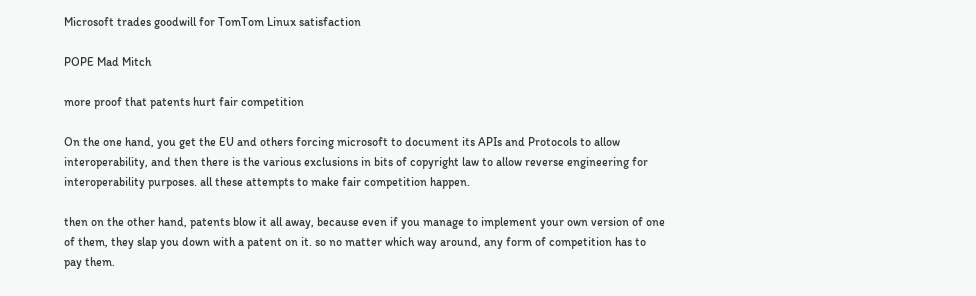Microsoft trades goodwill for TomTom Linux satisfaction

POPE Mad Mitch

more proof that patents hurt fair competition

On the one hand, you get the EU and others forcing microsoft to document its APIs and Protocols to allow interoperability, and then there is the various exclusions in bits of copyright law to allow reverse engineering for interoperability purposes. all these attempts to make fair competition happen.

then on the other hand, patents blow it all away, because even if you manage to implement your own version of one of them, they slap you down with a patent on it. so no matter which way around, any form of competition has to pay them.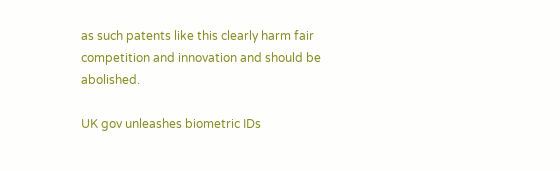as such patents like this clearly harm fair competition and innovation and should be abolished.

UK gov unleashes biometric IDs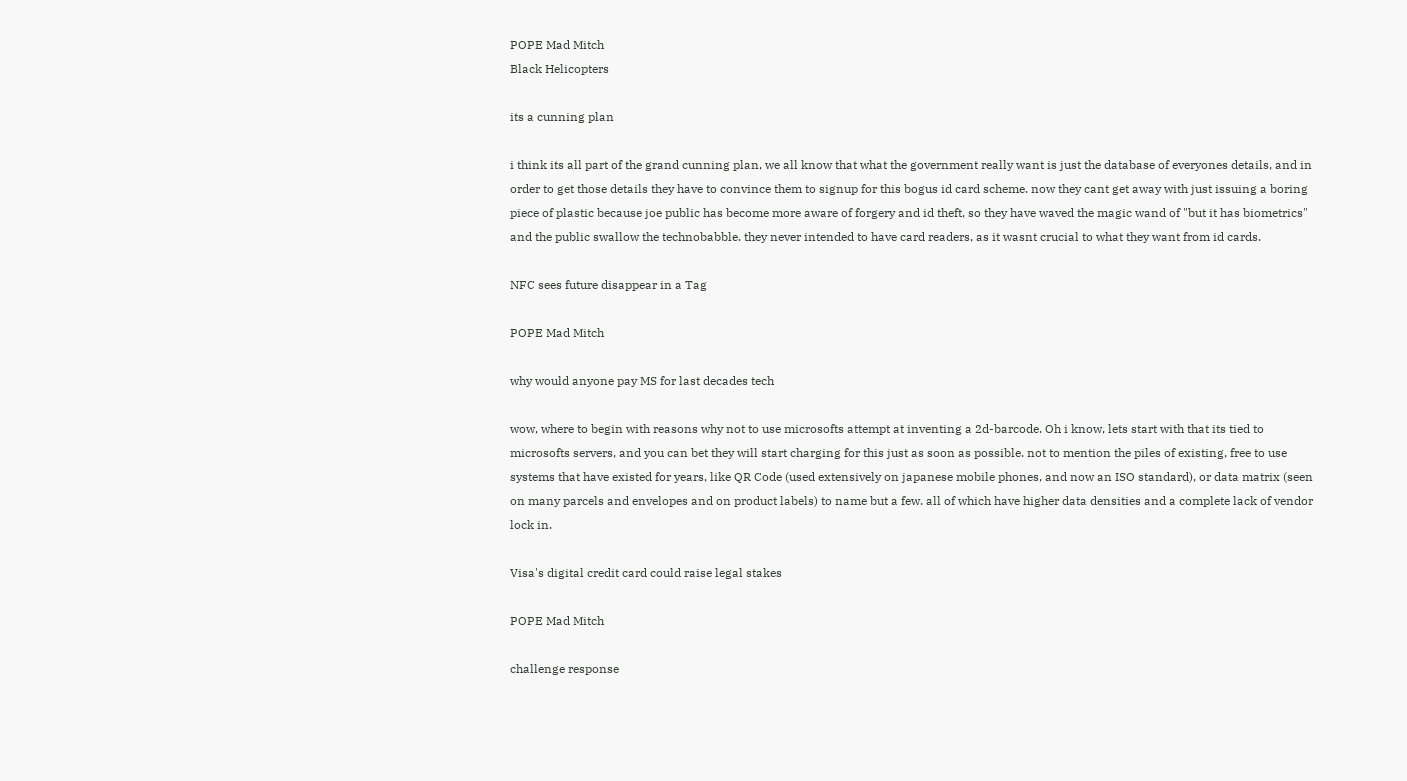POPE Mad Mitch
Black Helicopters

its a cunning plan

i think its all part of the grand cunning plan, we all know that what the government really want is just the database of everyones details, and in order to get those details they have to convince them to signup for this bogus id card scheme. now they cant get away with just issuing a boring piece of plastic because joe public has become more aware of forgery and id theft, so they have waved the magic wand of "but it has biometrics" and the public swallow the technobabble. they never intended to have card readers, as it wasnt crucial to what they want from id cards.

NFC sees future disappear in a Tag

POPE Mad Mitch

why would anyone pay MS for last decades tech

wow, where to begin with reasons why not to use microsofts attempt at inventing a 2d-barcode. Oh i know, lets start with that its tied to microsofts servers, and you can bet they will start charging for this just as soon as possible. not to mention the piles of existing, free to use systems that have existed for years, like QR Code (used extensively on japanese mobile phones, and now an ISO standard), or data matrix (seen on many parcels and envelopes and on product labels) to name but a few. all of which have higher data densities and a complete lack of vendor lock in.

Visa's digital credit card could raise legal stakes

POPE Mad Mitch

challenge response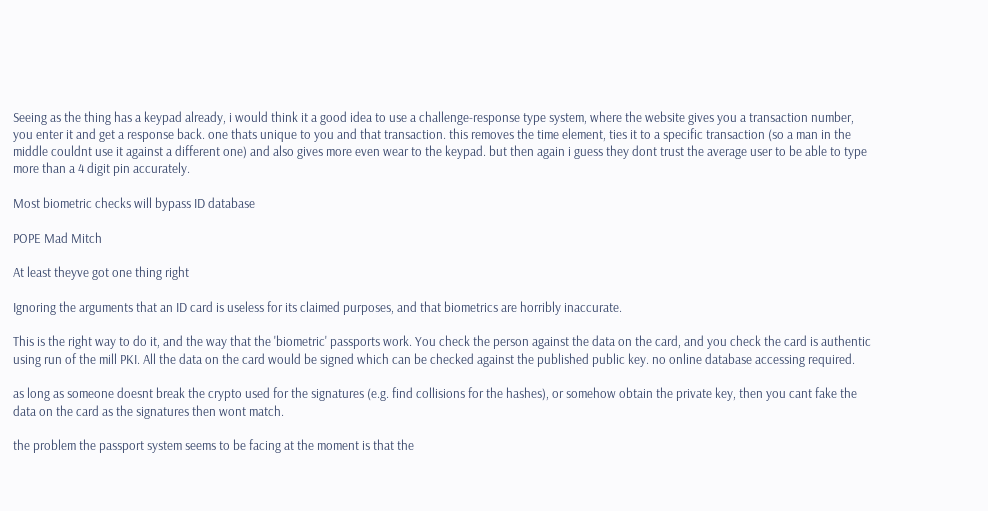Seeing as the thing has a keypad already, i would think it a good idea to use a challenge-response type system, where the website gives you a transaction number, you enter it and get a response back. one thats unique to you and that transaction. this removes the time element, ties it to a specific transaction (so a man in the middle couldnt use it against a different one) and also gives more even wear to the keypad. but then again i guess they dont trust the average user to be able to type more than a 4 digit pin accurately.

Most biometric checks will bypass ID database

POPE Mad Mitch

At least theyve got one thing right

Ignoring the arguments that an ID card is useless for its claimed purposes, and that biometrics are horribly inaccurate.

This is the right way to do it, and the way that the 'biometric' passports work. You check the person against the data on the card, and you check the card is authentic using run of the mill PKI. All the data on the card would be signed which can be checked against the published public key. no online database accessing required.

as long as someone doesnt break the crypto used for the signatures (e.g. find collisions for the hashes), or somehow obtain the private key, then you cant fake the data on the card as the signatures then wont match.

the problem the passport system seems to be facing at the moment is that the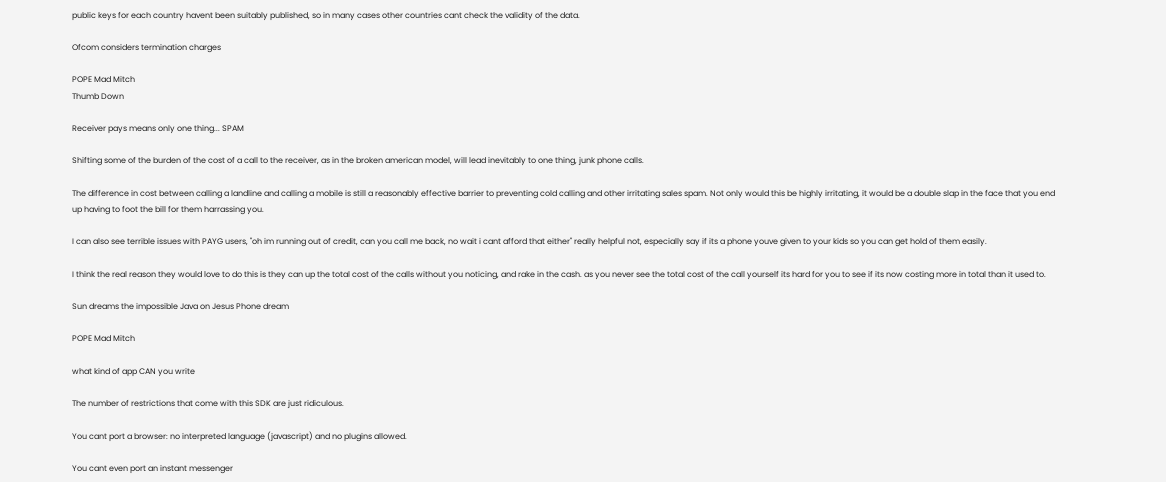public keys for each country havent been suitably published, so in many cases other countries cant check the validity of the data.

Ofcom considers termination charges

POPE Mad Mitch
Thumb Down

Receiver pays means only one thing... SPAM

Shifting some of the burden of the cost of a call to the receiver, as in the broken american model, will lead inevitably to one thing, junk phone calls.

The difference in cost between calling a landline and calling a mobile is still a reasonably effective barrier to preventing cold calling and other irritating sales spam. Not only would this be highly irritating, it would be a double slap in the face that you end up having to foot the bill for them harrassing you.

I can also see terrible issues with PAYG users, "oh im running out of credit, can you call me back, no wait i cant afford that either" really helpful not, especially say if its a phone youve given to your kids so you can get hold of them easily.

I think the real reason they would love to do this is they can up the total cost of the calls without you noticing, and rake in the cash. as you never see the total cost of the call yourself its hard for you to see if its now costing more in total than it used to.

Sun dreams the impossible Java on Jesus Phone dream

POPE Mad Mitch

what kind of app CAN you write

The number of restrictions that come with this SDK are just ridiculous.

You cant port a browser: no interpreted language (javascript) and no plugins allowed.

You cant even port an instant messenger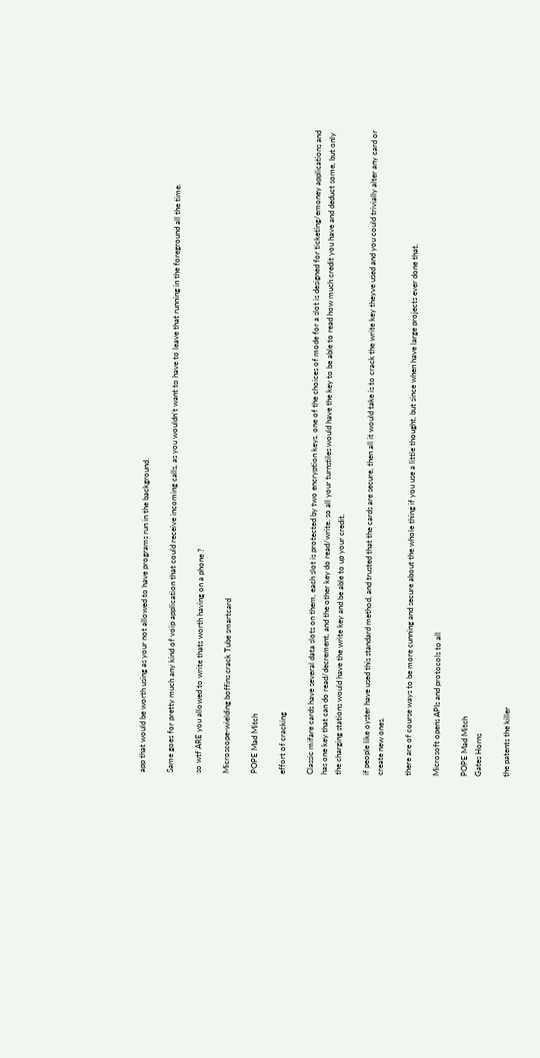app that would be worth using as your not allowed to have programs run in the background.

Same goes for pretty much any kind of voip application that could receive incoming calls, as you wouldn't want to have to leave that running in the foreground all the time.

so wtf ARE you allowed to write thats worth having on a phone ?

Microscope-wielding boffins crack Tube smartcard

POPE Mad Mitch

effort of cracking

Classic mifare cards have several data slots on them, each slot is protected by two encryption keys. one of the choices of mode for a slot is designed for ticketing/emoney applications and has one key that can do read/decrement, and the other key do read/write. so all your turnstiles would have the key to be able to read how much credit you have and deduct some, but only the charging stations would have the write key and be able to up your credit.

if people like oyster have used this standard method, and trusted that the cards are secure, then all it would take is to crack the write key theyve used and you could trivially alter any card or create new ones.

there are of course ways to be more cunning and secure about the whole thing if you use a little thought, but since when have large projects ever done that.

Microsoft opens APIs and protocols to all

POPE Mad Mitch
Gates Horns

the patents the killer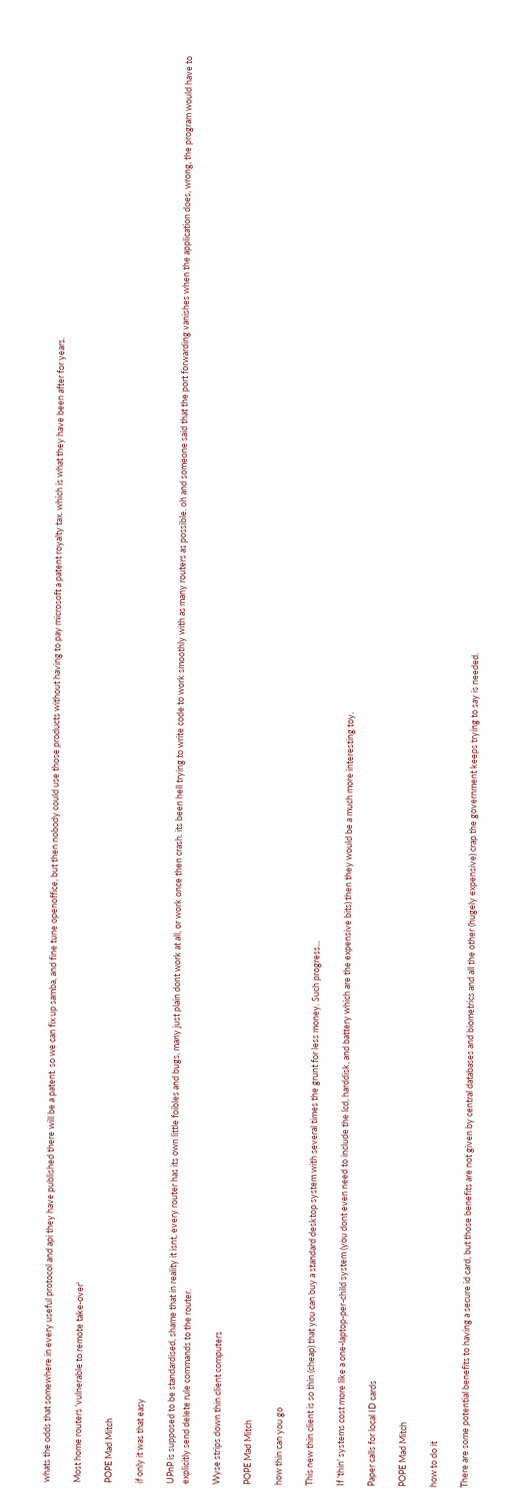whats the odds that somewhere in every useful protocol and api they have published there will be a patent. so we can fix up samba, and fine tune openoffice, but then nobody could use those products without having to pay microsoft a patent royalty tax. which is what they have been after for years.

Most home routers 'vulnerable to remote take-over'

POPE Mad Mitch

if only it was that easy

UPnP is supposed to be standardised, shame that in reality it isnt, every router has its own little foibles and bugs, many just plain dont work at all, or work once then crash. its been hell trying to write code to work smoothly with as many routers as possible. oh and someone said that the port forwarding vanishes when the application does, wrong, the program would have to explicitly send delete rule commands to the router.

Wyse strips down thin client computers

POPE Mad Mitch

how thin can you go

This new thin client is so thin (cheap) that you can buy a standard desktop system with several times the grunt for less money. Such progress...

If 'thin' systems cost more like a one-laptop-per-child system (you dont even need to include the lcd, harddisk, and battery which are the expensive bits) then they would be a much more interesting toy.

Paper calls for local ID cards

POPE Mad Mitch

how to do it

There are some potential benefits to having a secure id card, but those benefits are not given by central databases and biometrics and all the other (hugely expensive) crap the government keeps trying to say is needed.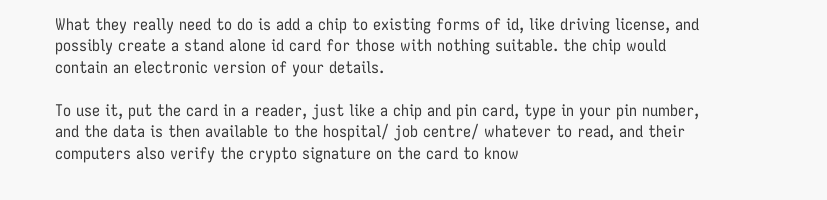What they really need to do is add a chip to existing forms of id, like driving license, and possibly create a stand alone id card for those with nothing suitable. the chip would contain an electronic version of your details.

To use it, put the card in a reader, just like a chip and pin card, type in your pin number, and the data is then available to the hospital/ job centre/ whatever to read, and their computers also verify the crypto signature on the card to know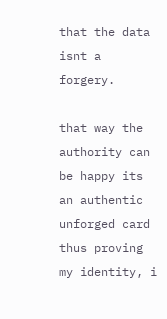that the data isnt a forgery.

that way the authority can be happy its an authentic unforged card thus proving my identity, i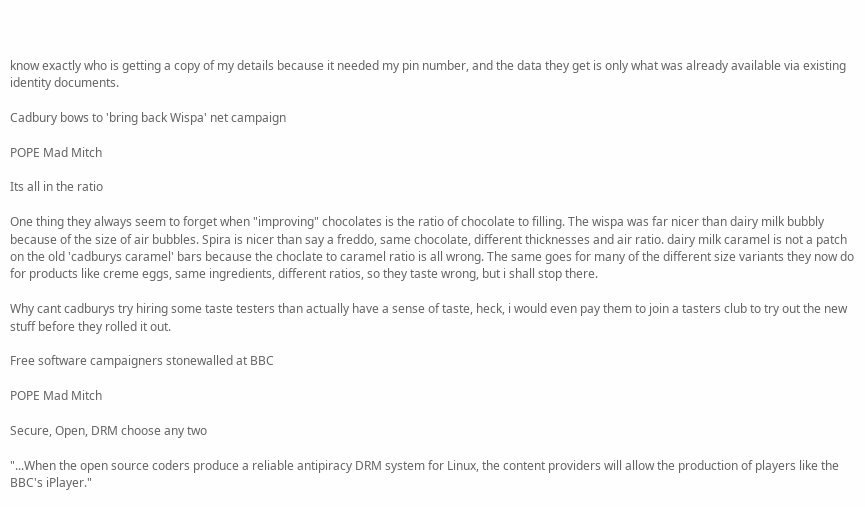know exactly who is getting a copy of my details because it needed my pin number, and the data they get is only what was already available via existing identity documents.

Cadbury bows to 'bring back Wispa' net campaign

POPE Mad Mitch

Its all in the ratio

One thing they always seem to forget when "improving" chocolates is the ratio of chocolate to filling. The wispa was far nicer than dairy milk bubbly because of the size of air bubbles. Spira is nicer than say a freddo, same chocolate, different thicknesses and air ratio. dairy milk caramel is not a patch on the old 'cadburys caramel' bars because the choclate to caramel ratio is all wrong. The same goes for many of the different size variants they now do for products like creme eggs, same ingredients, different ratios, so they taste wrong, but i shall stop there.

Why cant cadburys try hiring some taste testers than actually have a sense of taste, heck, i would even pay them to join a tasters club to try out the new stuff before they rolled it out.

Free software campaigners stonewalled at BBC

POPE Mad Mitch

Secure, Open, DRM choose any two

"...When the open source coders produce a reliable antipiracy DRM system for Linux, the content providers will allow the production of players like the BBC's iPlayer."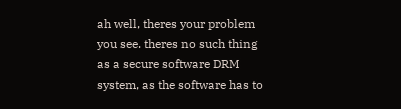ah well, theres your problem you see. theres no such thing as a secure software DRM system, as the software has to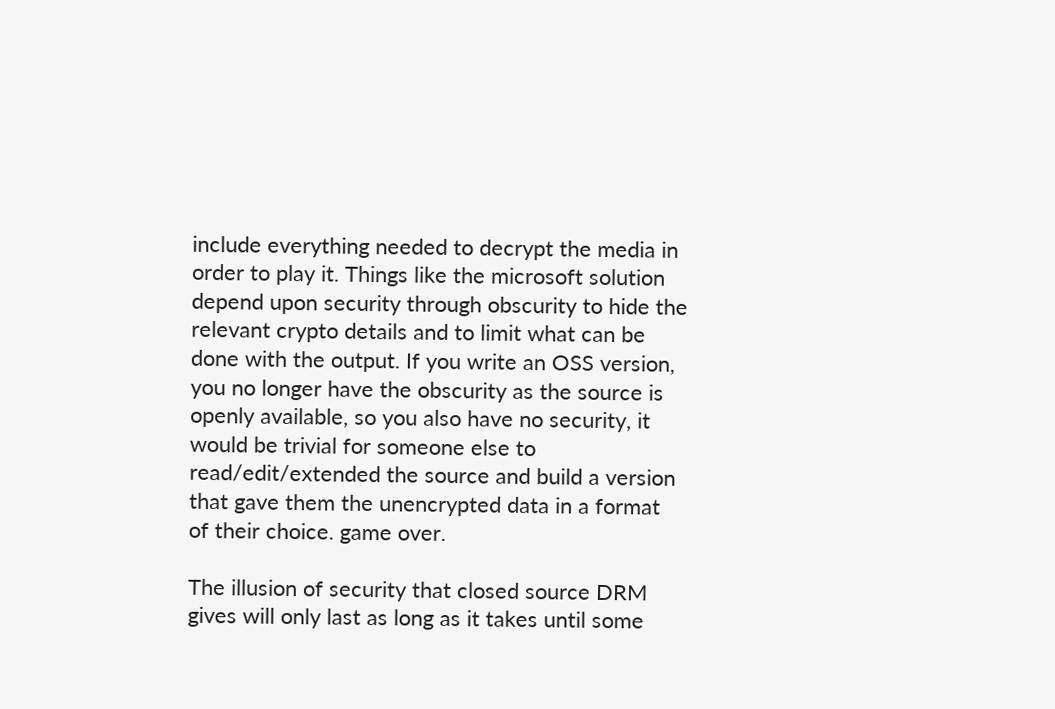include everything needed to decrypt the media in order to play it. Things like the microsoft solution depend upon security through obscurity to hide the relevant crypto details and to limit what can be done with the output. If you write an OSS version, you no longer have the obscurity as the source is openly available, so you also have no security, it would be trivial for someone else to read/edit/extended the source and build a version that gave them the unencrypted data in a format of their choice. game over.

The illusion of security that closed source DRM gives will only last as long as it takes until some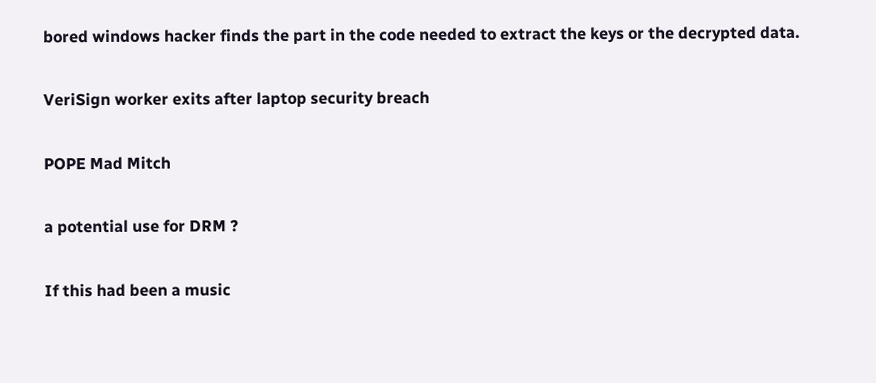bored windows hacker finds the part in the code needed to extract the keys or the decrypted data.

VeriSign worker exits after laptop security breach

POPE Mad Mitch

a potential use for DRM ?

If this had been a music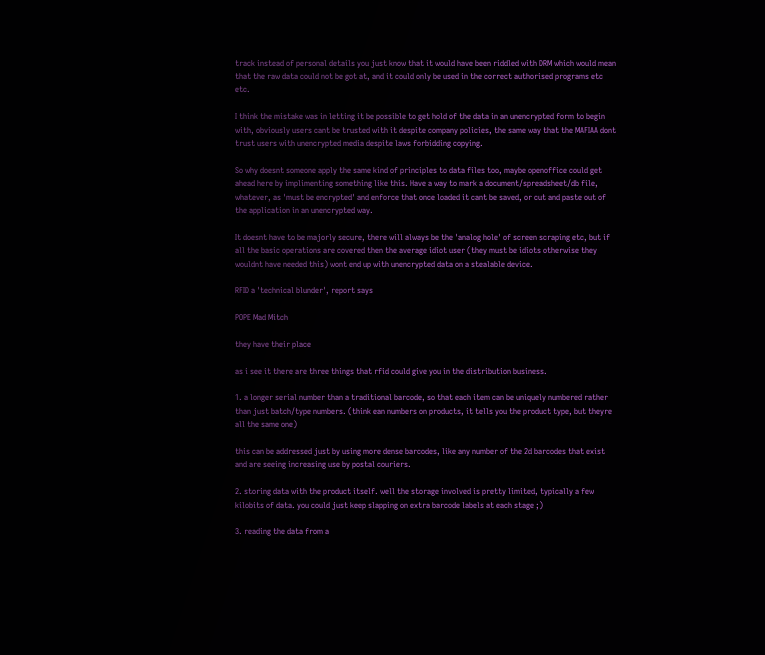track instead of personal details you just know that it would have been riddled with DRM which would mean that the raw data could not be got at, and it could only be used in the correct authorised programs etc etc.

I think the mistake was in letting it be possible to get hold of the data in an unencrypted form to begin with, obviously users cant be trusted with it despite company policies, the same way that the MAFIAA dont trust users with unencrypted media despite laws forbidding copying.

So why doesnt someone apply the same kind of principles to data files too, maybe openoffice could get ahead here by implimenting something like this. Have a way to mark a document/spreadsheet/db file, whatever, as 'must be encrypted' and enforce that once loaded it cant be saved, or cut and paste out of the application in an unencrypted way.

It doesnt have to be majorly secure, there will always be the 'analog hole' of screen scraping etc, but if all the basic operations are covered then the average idiot user (they must be idiots otherwise they wouldnt have needed this) wont end up with unencrypted data on a stealable device.

RFID a 'technical blunder', report says

POPE Mad Mitch

they have their place

as i see it there are three things that rfid could give you in the distribution business.

1. a longer serial number than a traditional barcode, so that each item can be uniquely numbered rather than just batch/type numbers. (think ean numbers on products, it tells you the product type, but theyre all the same one)

this can be addressed just by using more dense barcodes, like any number of the 2d barcodes that exist and are seeing increasing use by postal couriers.

2. storing data with the product itself. well the storage involved is pretty limited, typically a few kilobits of data. you could just keep slapping on extra barcode labels at each stage ;)

3. reading the data from a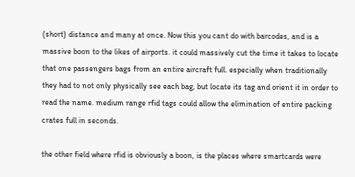(short) distance and many at once. Now this you cant do with barcodes, and is a massive boon to the likes of airports. it could massively cut the time it takes to locate that one passengers bags from an entire aircraft full. especially when traditionally they had to not only physically see each bag, but locate its tag and orient it in order to read the name. medium range rfid tags could allow the elimination of entire packing crates full in seconds.

the other field where rfid is obviously a boon, is the places where smartcards were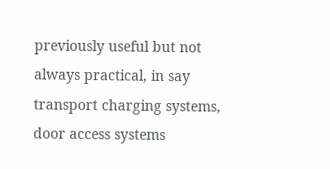previously useful but not always practical, in say transport charging systems, door access systems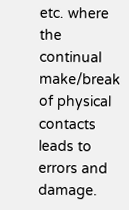etc. where the continual make/break of physical contacts leads to errors and damage.